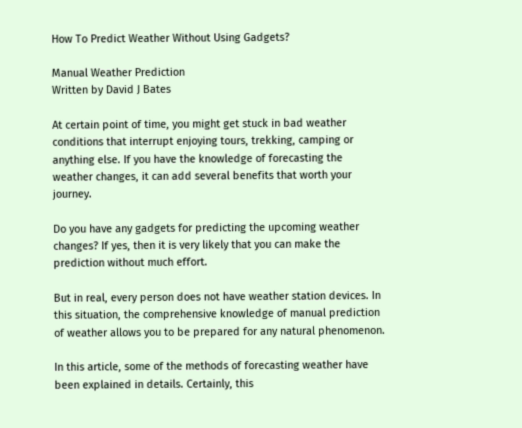How To Predict Weather Without Using Gadgets?

Manual Weather Prediction
Written by David J Bates

At certain point of time, you might get stuck in bad weather conditions that interrupt enjoying tours, trekking, camping or anything else. If you have the knowledge of forecasting the weather changes, it can add several benefits that worth your journey.

Do you have any gadgets for predicting the upcoming weather changes? If yes, then it is very likely that you can make the prediction without much effort.

But in real, every person does not have weather station devices. In this situation, the comprehensive knowledge of manual prediction of weather allows you to be prepared for any natural phenomenon.

In this article, some of the methods of forecasting weather have been explained in details. Certainly, this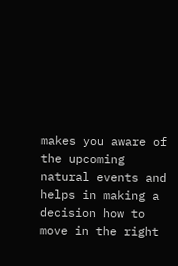makes you aware of the upcoming natural events and helps in making a decision how to move in the right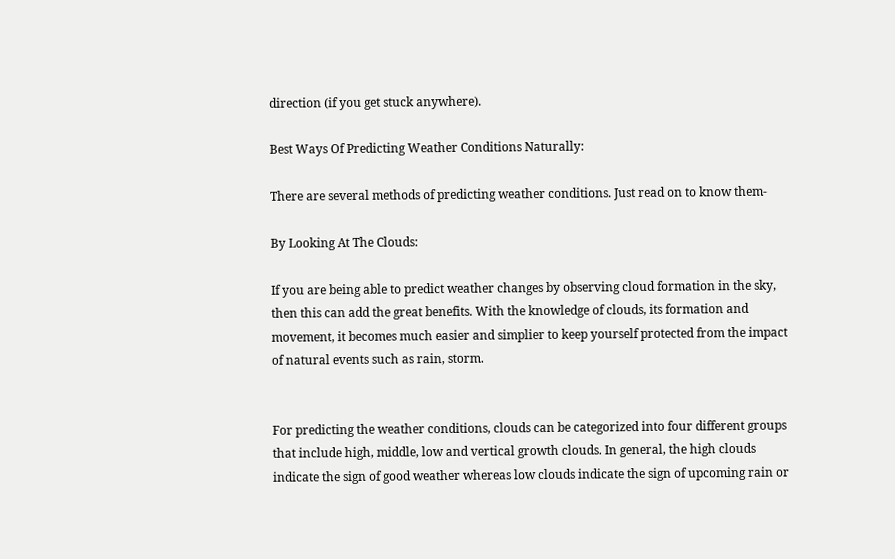direction (if you get stuck anywhere).

Best Ways Of Predicting Weather Conditions Naturally:

There are several methods of predicting weather conditions. Just read on to know them-

By Looking At The Clouds:

If you are being able to predict weather changes by observing cloud formation in the sky, then this can add the great benefits. With the knowledge of clouds, its formation and movement, it becomes much easier and simplier to keep yourself protected from the impact of natural events such as rain, storm.


For predicting the weather conditions, clouds can be categorized into four different groups that include high, middle, low and vertical growth clouds. In general, the high clouds indicate the sign of good weather whereas low clouds indicate the sign of upcoming rain or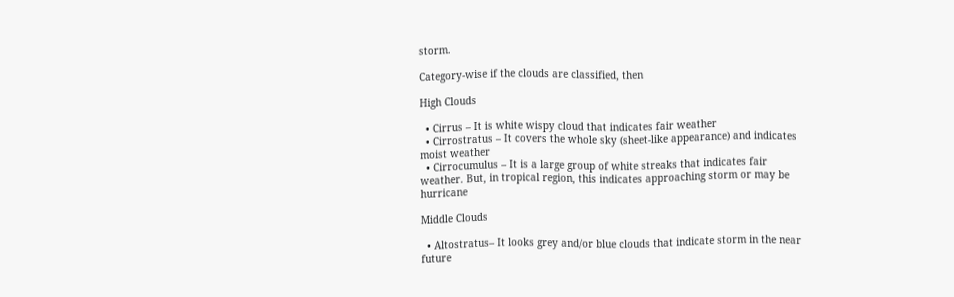storm.

Category-wise if the clouds are classified, then

High Clouds

  • Cirrus – It is white wispy cloud that indicates fair weather
  • Cirrostratus – It covers the whole sky (sheet-like appearance) and indicates moist weather
  • Cirrocumulus – It is a large group of white streaks that indicates fair weather. But, in tropical region, this indicates approaching storm or may be hurricane

Middle Clouds

  • Altostratus– It looks grey and/or blue clouds that indicate storm in the near future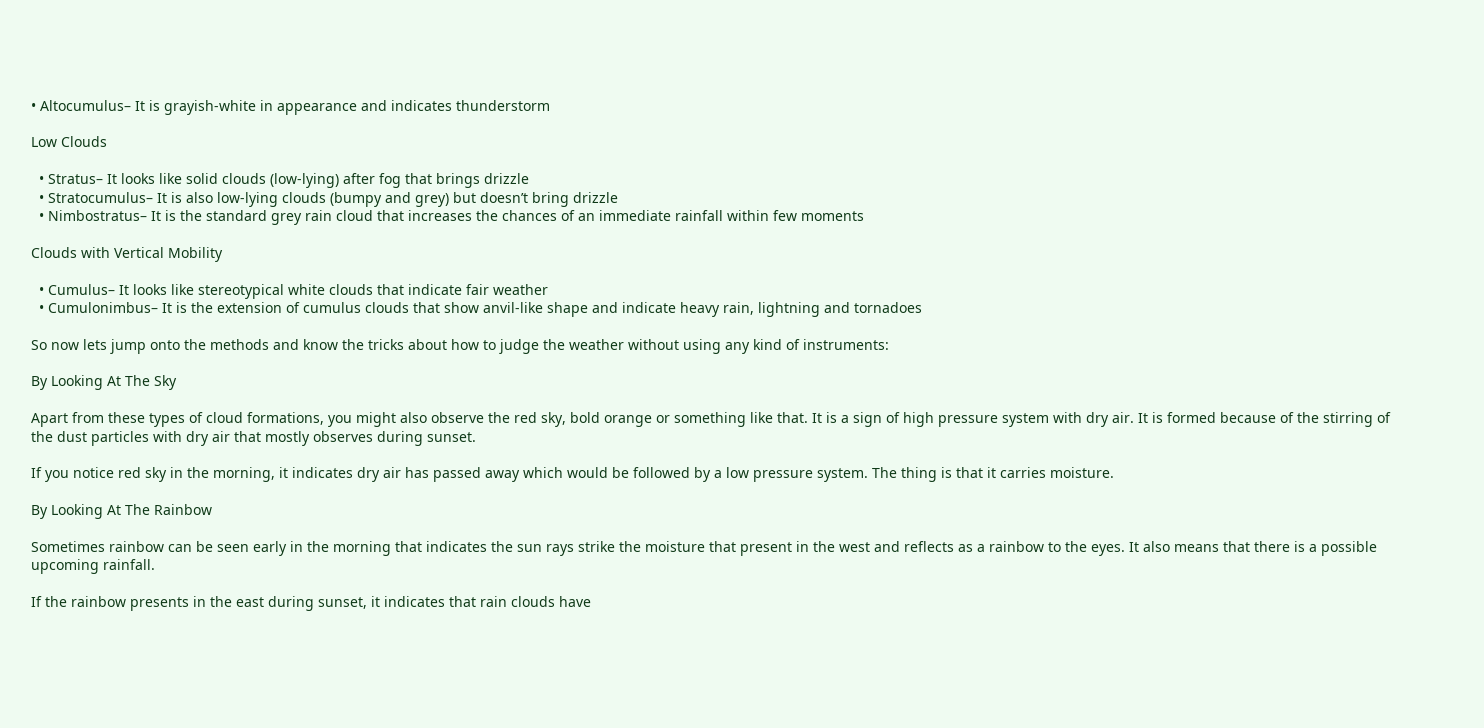• Altocumulus– It is grayish-white in appearance and indicates thunderstorm

Low Clouds

  • Stratus– It looks like solid clouds (low-lying) after fog that brings drizzle
  • Stratocumulus– It is also low-lying clouds (bumpy and grey) but doesn’t bring drizzle
  • Nimbostratus– It is the standard grey rain cloud that increases the chances of an immediate rainfall within few moments

Clouds with Vertical Mobility

  • Cumulus– It looks like stereotypical white clouds that indicate fair weather
  • Cumulonimbus– It is the extension of cumulus clouds that show anvil-like shape and indicate heavy rain, lightning and tornadoes

So now lets jump onto the methods and know the tricks about how to judge the weather without using any kind of instruments:

By Looking At The Sky

Apart from these types of cloud formations, you might also observe the red sky, bold orange or something like that. It is a sign of high pressure system with dry air. It is formed because of the stirring of the dust particles with dry air that mostly observes during sunset.

If you notice red sky in the morning, it indicates dry air has passed away which would be followed by a low pressure system. The thing is that it carries moisture.

By Looking At The Rainbow

Sometimes rainbow can be seen early in the morning that indicates the sun rays strike the moisture that present in the west and reflects as a rainbow to the eyes. It also means that there is a possible upcoming rainfall.

If the rainbow presents in the east during sunset, it indicates that rain clouds have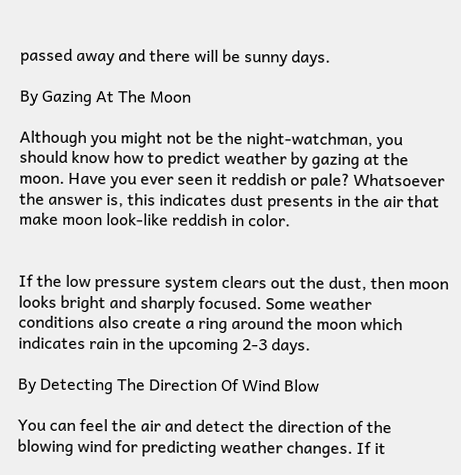passed away and there will be sunny days.

By Gazing At The Moon

Although you might not be the night-watchman, you should know how to predict weather by gazing at the moon. Have you ever seen it reddish or pale? Whatsoever the answer is, this indicates dust presents in the air that make moon look-like reddish in color.


If the low pressure system clears out the dust, then moon looks bright and sharply focused. Some weather conditions also create a ring around the moon which indicates rain in the upcoming 2-3 days.

By Detecting The Direction Of Wind Blow

You can feel the air and detect the direction of the blowing wind for predicting weather changes. If it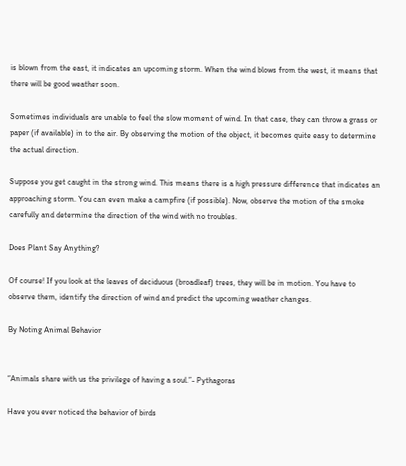is blown from the east, it indicates an upcoming storm. When the wind blows from the west, it means that there will be good weather soon.

Sometimes individuals are unable to feel the slow moment of wind. In that case, they can throw a grass or paper (if available) in to the air. By observing the motion of the object, it becomes quite easy to determine the actual direction.

Suppose you get caught in the strong wind. This means there is a high pressure difference that indicates an approaching storm. You can even make a campfire (if possible). Now, observe the motion of the smoke carefully and determine the direction of the wind with no troubles.

Does Plant Say Anything?

Of course! If you look at the leaves of deciduous (broadleaf) trees, they will be in motion. You have to observe them, identify the direction of wind and predict the upcoming weather changes.

By Noting Animal Behavior


“Animals share with us the privilege of having a soul.”- Pythagoras

Have you ever noticed the behavior of birds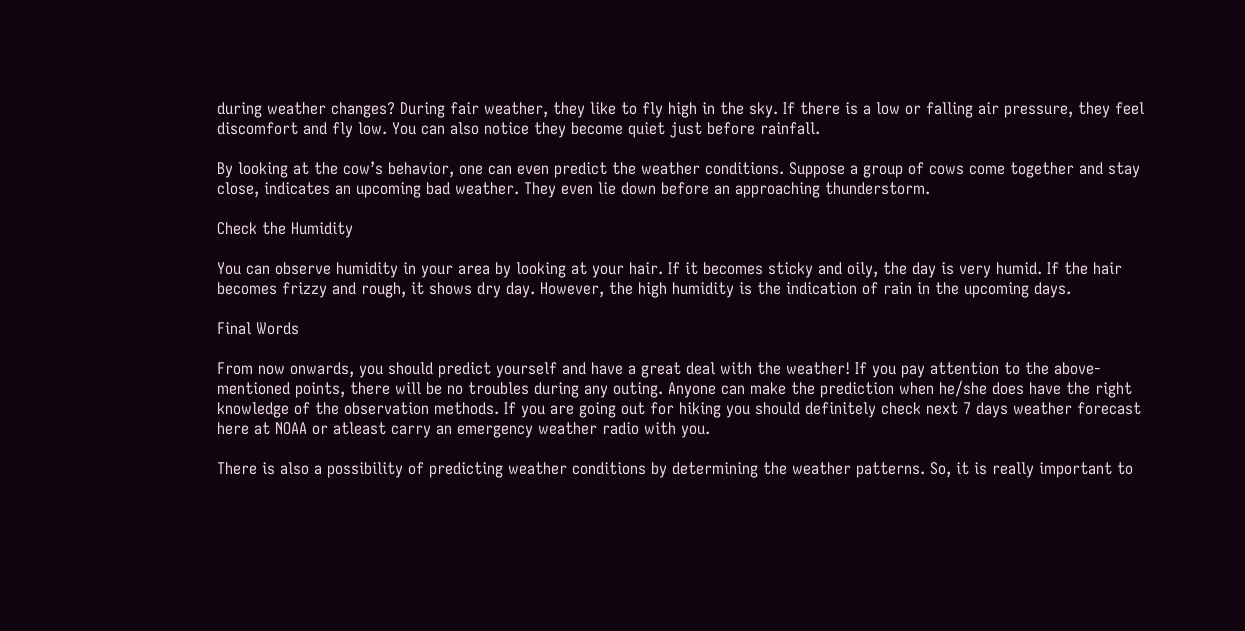during weather changes? During fair weather, they like to fly high in the sky. If there is a low or falling air pressure, they feel discomfort and fly low. You can also notice they become quiet just before rainfall.

By looking at the cow’s behavior, one can even predict the weather conditions. Suppose a group of cows come together and stay close, indicates an upcoming bad weather. They even lie down before an approaching thunderstorm.

Check the Humidity

You can observe humidity in your area by looking at your hair. If it becomes sticky and oily, the day is very humid. If the hair becomes frizzy and rough, it shows dry day. However, the high humidity is the indication of rain in the upcoming days.

Final Words

From now onwards, you should predict yourself and have a great deal with the weather! If you pay attention to the above-mentioned points, there will be no troubles during any outing. Anyone can make the prediction when he/she does have the right knowledge of the observation methods. If you are going out for hiking you should definitely check next 7 days weather forecast here at NOAA or atleast carry an emergency weather radio with you.

There is also a possibility of predicting weather conditions by determining the weather patterns. So, it is really important to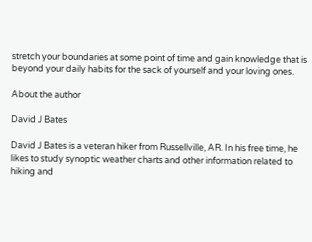stretch your boundaries at some point of time and gain knowledge that is beyond your daily habits for the sack of yourself and your loving ones.

About the author

David J Bates

David J Bates is a veteran hiker from Russellville, AR. In his free time, he likes to study synoptic weather charts and other information related to hiking and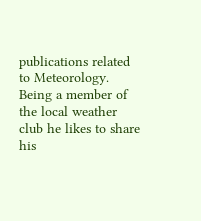publications related to Meteorology. Being a member of the local weather club he likes to share his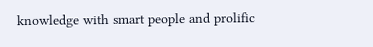knowledge with smart people and prolific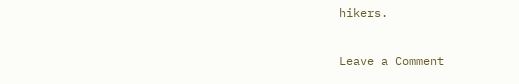hikers.

Leave a Comment